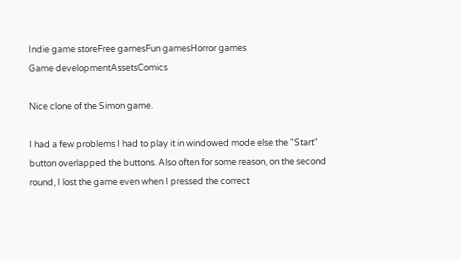Indie game storeFree gamesFun gamesHorror games
Game developmentAssetsComics

Nice clone of the Simon game.

I had a few problems I had to play it in windowed mode else the "Start" button overlapped the buttons. Also often for some reason, on the second round, I lost the game even when I pressed the correct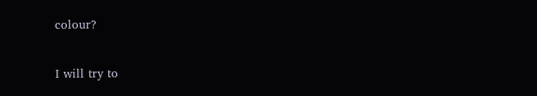colour?

I will try to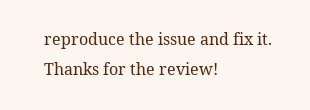reproduce the issue and fix it. Thanks for the review!